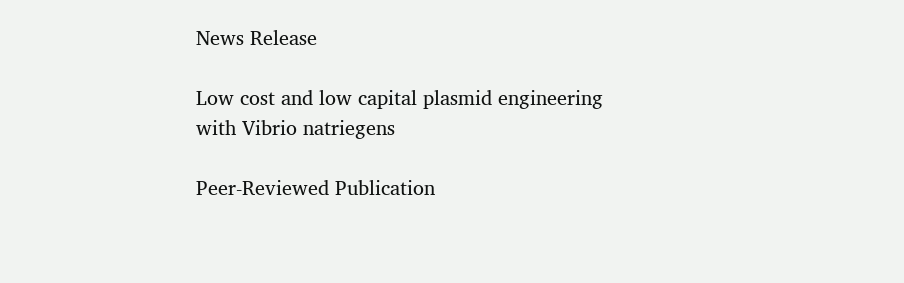News Release

Low cost and low capital plasmid engineering with Vibrio natriegens

Peer-Reviewed Publication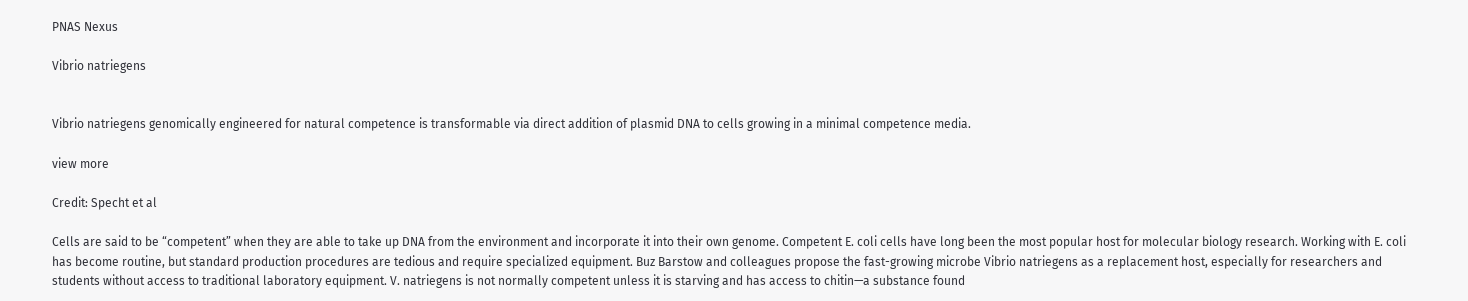PNAS Nexus

Vibrio natriegens


Vibrio natriegens genomically engineered for natural competence is transformable via direct addition of plasmid DNA to cells growing in a minimal competence media.

view more

Credit: Specht et al

Cells are said to be “competent” when they are able to take up DNA from the environment and incorporate it into their own genome. Competent E. coli cells have long been the most popular host for molecular biology research. Working with E. coli has become routine, but standard production procedures are tedious and require specialized equipment. Buz Barstow and colleagues propose the fast-growing microbe Vibrio natriegens as a replacement host, especially for researchers and students without access to traditional laboratory equipment. V. natriegens is not normally competent unless it is starving and has access to chitin—a substance found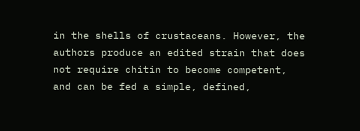in the shells of crustaceans. However, the authors produce an edited strain that does not require chitin to become competent, and can be fed a simple, defined,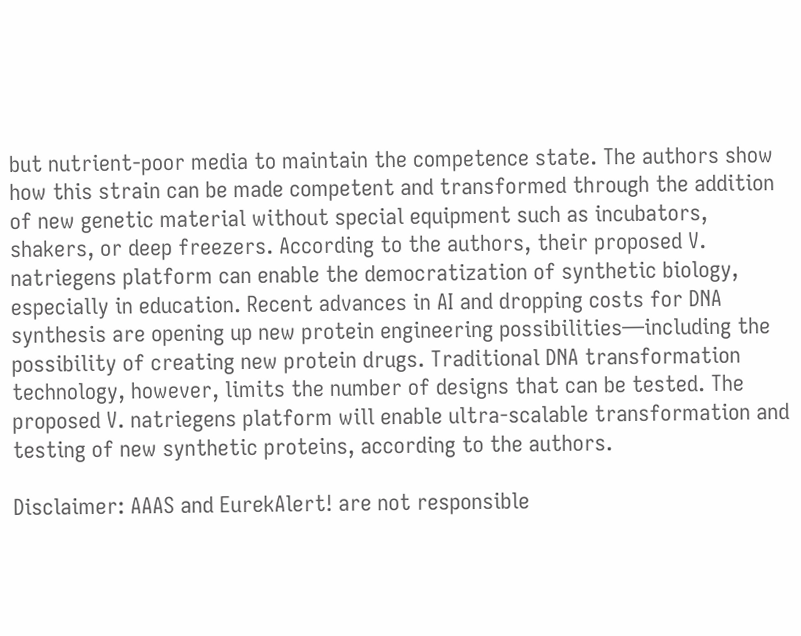but nutrient-poor media to maintain the competence state. The authors show how this strain can be made competent and transformed through the addition of new genetic material without special equipment such as incubators, shakers, or deep freezers. According to the authors, their proposed V. natriegens platform can enable the democratization of synthetic biology, especially in education. Recent advances in AI and dropping costs for DNA synthesis are opening up new protein engineering possibilities—including the possibility of creating new protein drugs. Traditional DNA transformation technology, however, limits the number of designs that can be tested. The proposed V. natriegens platform will enable ultra-scalable transformation and testing of new synthetic proteins, according to the authors.

Disclaimer: AAAS and EurekAlert! are not responsible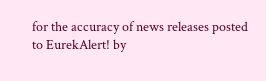for the accuracy of news releases posted to EurekAlert! by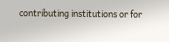contributing institutions or for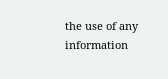the use of any information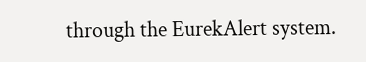through the EurekAlert system.